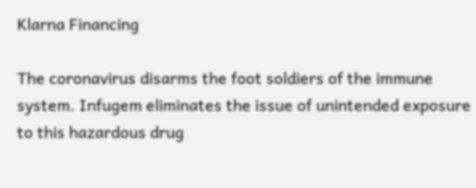Klarna Financing

The coronavirus disarms the foot soldiers of the immune system. Infugem eliminates the issue of unintended exposure to this hazardous drug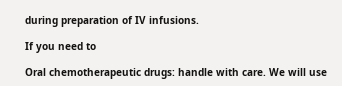during preparation of IV infusions.

If you need to

Oral chemotherapeutic drugs: handle with care. We will use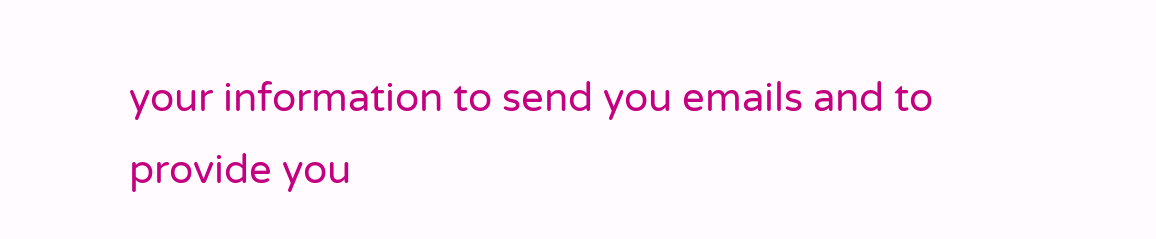your information to send you emails and to provide you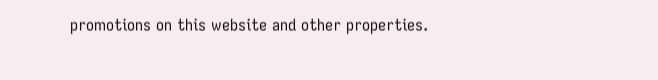promotions on this website and other properties.